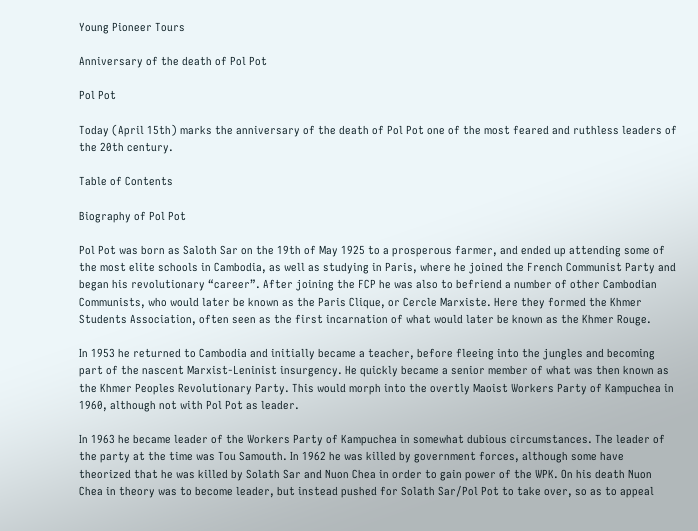Young Pioneer Tours

Anniversary of the death of Pol Pot

Pol Pot

Today (April 15th) marks the anniversary of the death of Pol Pot one of the most feared and ruthless leaders of the 20th century.

Table of Contents

Biography of Pol Pot

Pol Pot was born as Saloth Sar on the 19th of May 1925 to a prosperous farmer, and ended up attending some of the most elite schools in Cambodia, as well as studying in Paris, where he joined the French Communist Party and began his revolutionary “career”. After joining the FCP he was also to befriend a number of other Cambodian Communists, who would later be known as the Paris Clique, or Cercle Marxiste. Here they formed the Khmer Students Association, often seen as the first incarnation of what would later be known as the Khmer Rouge.

In 1953 he returned to Cambodia and initially became a teacher, before fleeing into the jungles and becoming part of the nascent Marxist-Leninist insurgency. He quickly became a senior member of what was then known as the Khmer Peoples Revolutionary Party. This would morph into the overtly Maoist Workers Party of Kampuchea in 1960, although not with Pol Pot as leader.

In 1963 he became leader of the Workers Party of Kampuchea in somewhat dubious circumstances. The leader of the party at the time was Tou Samouth. In 1962 he was killed by government forces, although some have theorized that he was killed by Solath Sar and Nuon Chea in order to gain power of the WPK. On his death Nuon Chea in theory was to become leader, but instead pushed for Solath Sar/Pol Pot to take over, so as to appeal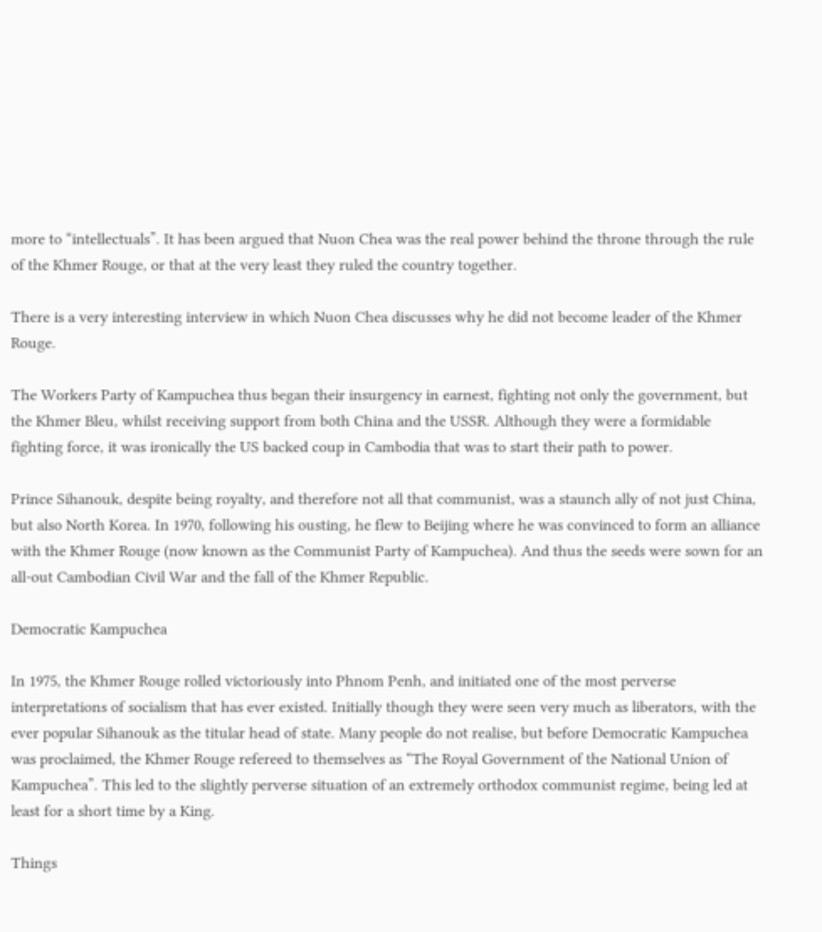more to “intellectuals”. It has been argued that Nuon Chea was the real power behind the throne through the rule of the Khmer Rouge, or that at the very least they ruled the country together.

There is a very interesting interview in which Nuon Chea discusses why he did not become leader of the Khmer Rouge.

The Workers Party of Kampuchea thus began their insurgency in earnest, fighting not only the government, but the Khmer Bleu, whilst receiving support from both China and the USSR. Although they were a formidable fighting force, it was ironically the US backed coup in Cambodia that was to start their path to power.

Prince Sihanouk, despite being royalty, and therefore not all that communist, was a staunch ally of not just China, but also North Korea. In 1970, following his ousting, he flew to Beijing where he was convinced to form an alliance with the Khmer Rouge (now known as the Communist Party of Kampuchea). And thus the seeds were sown for an all-out Cambodian Civil War and the fall of the Khmer Republic.

Democratic Kampuchea

In 1975, the Khmer Rouge rolled victoriously into Phnom Penh, and initiated one of the most perverse interpretations of socialism that has ever existed. Initially though they were seen very much as liberators, with the ever popular Sihanouk as the titular head of state. Many people do not realise, but before Democratic Kampuchea was proclaimed, the Khmer Rouge refereed to themselves as “The Royal Government of the National Union of Kampuchea”. This led to the slightly perverse situation of an extremely orthodox communist regime, being led at least for a short time by a King.

Things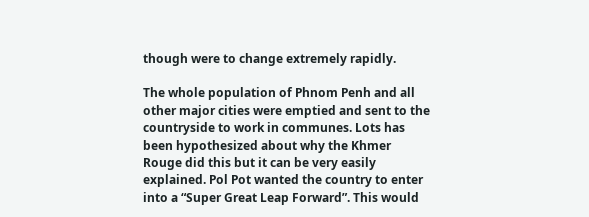though were to change extremely rapidly.

The whole population of Phnom Penh and all other major cities were emptied and sent to the countryside to work in communes. Lots has been hypothesized about why the Khmer Rouge did this but it can be very easily explained. Pol Pot wanted the country to enter into a “Super Great Leap Forward”. This would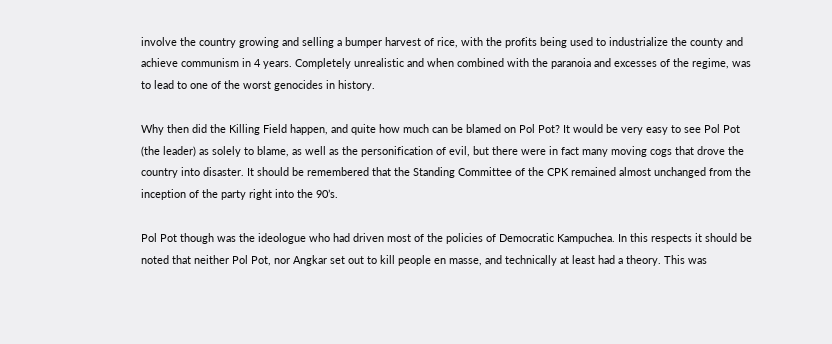involve the country growing and selling a bumper harvest of rice, with the profits being used to industrialize the county and achieve communism in 4 years. Completely unrealistic and when combined with the paranoia and excesses of the regime, was to lead to one of the worst genocides in history.

Why then did the Killing Field happen, and quite how much can be blamed on Pol Pot? It would be very easy to see Pol Pot (the leader) as solely to blame, as well as the personification of evil, but there were in fact many moving cogs that drove the country into disaster. It should be remembered that the Standing Committee of the CPK remained almost unchanged from the inception of the party right into the 90’s.

Pol Pot though was the ideologue who had driven most of the policies of Democratic Kampuchea. In this respects it should be noted that neither Pol Pot, nor Angkar set out to kill people en masse, and technically at least had a theory. This was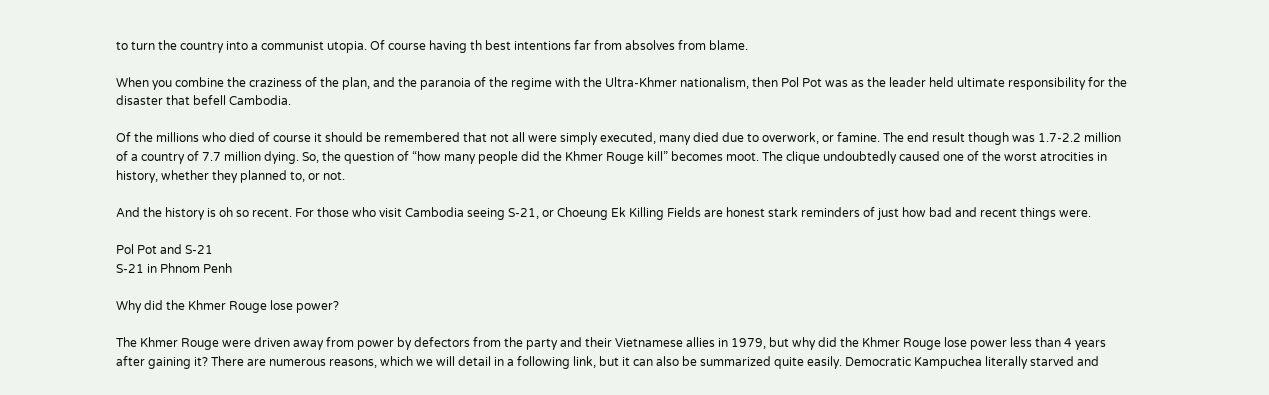to turn the country into a communist utopia. Of course having th best intentions far from absolves from blame.

When you combine the craziness of the plan, and the paranoia of the regime with the Ultra-Khmer nationalism, then Pol Pot was as the leader held ultimate responsibility for the disaster that befell Cambodia.

Of the millions who died of course it should be remembered that not all were simply executed, many died due to overwork, or famine. The end result though was 1.7-2.2 million of a country of 7.7 million dying. So, the question of “how many people did the Khmer Rouge kill” becomes moot. The clique undoubtedly caused one of the worst atrocities in history, whether they planned to, or not.

And the history is oh so recent. For those who visit Cambodia seeing S-21, or Choeung Ek Killing Fields are honest stark reminders of just how bad and recent things were.

Pol Pot and S-21
S-21 in Phnom Penh

Why did the Khmer Rouge lose power?

The Khmer Rouge were driven away from power by defectors from the party and their Vietnamese allies in 1979, but why did the Khmer Rouge lose power less than 4 years after gaining it? There are numerous reasons, which we will detail in a following link, but it can also be summarized quite easily. Democratic Kampuchea literally starved and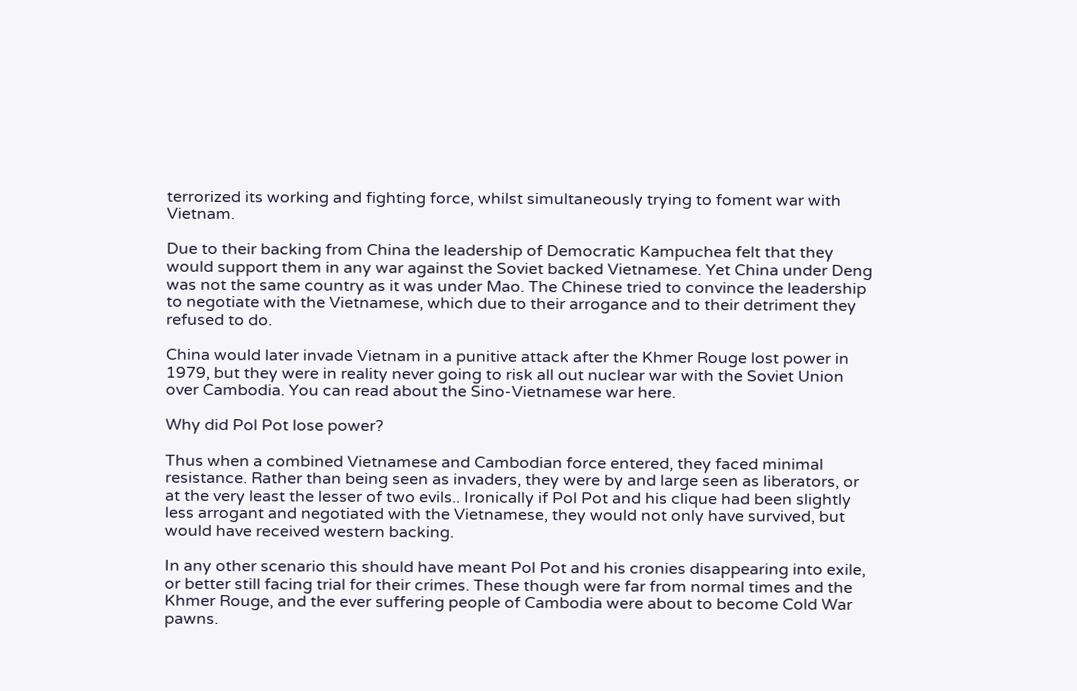terrorized its working and fighting force, whilst simultaneously trying to foment war with Vietnam.

Due to their backing from China the leadership of Democratic Kampuchea felt that they would support them in any war against the Soviet backed Vietnamese. Yet China under Deng was not the same country as it was under Mao. The Chinese tried to convince the leadership to negotiate with the Vietnamese, which due to their arrogance and to their detriment they refused to do.

China would later invade Vietnam in a punitive attack after the Khmer Rouge lost power in 1979, but they were in reality never going to risk all out nuclear war with the Soviet Union over Cambodia. You can read about the Sino-Vietnamese war here.

Why did Pol Pot lose power?

Thus when a combined Vietnamese and Cambodian force entered, they faced minimal resistance. Rather than being seen as invaders, they were by and large seen as liberators, or at the very least the lesser of two evils.. Ironically if Pol Pot and his clique had been slightly less arrogant and negotiated with the Vietnamese, they would not only have survived, but would have received western backing.

In any other scenario this should have meant Pol Pot and his cronies disappearing into exile, or better still facing trial for their crimes. These though were far from normal times and the Khmer Rouge, and the ever suffering people of Cambodia were about to become Cold War pawns.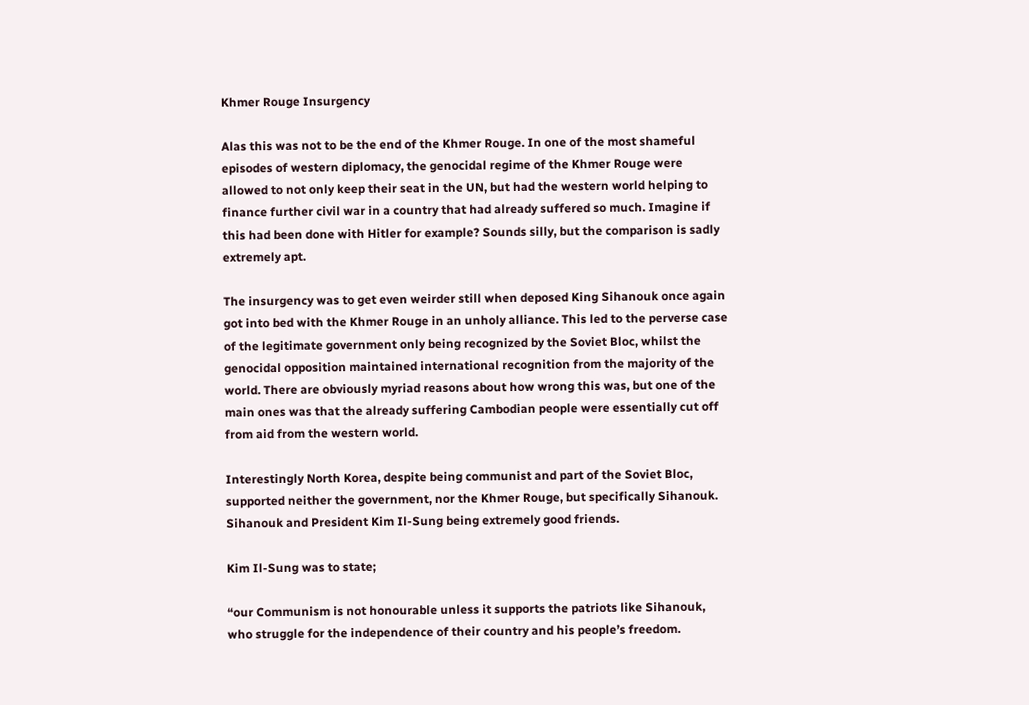Khmer Rouge Insurgency

Alas this was not to be the end of the Khmer Rouge. In one of the most shameful episodes of western diplomacy, the genocidal regime of the Khmer Rouge were allowed to not only keep their seat in the UN, but had the western world helping to finance further civil war in a country that had already suffered so much. Imagine if this had been done with Hitler for example? Sounds silly, but the comparison is sadly extremely apt.

The insurgency was to get even weirder still when deposed King Sihanouk once again got into bed with the Khmer Rouge in an unholy alliance. This led to the perverse case of the legitimate government only being recognized by the Soviet Bloc, whilst the genocidal opposition maintained international recognition from the majority of the world. There are obviously myriad reasons about how wrong this was, but one of the main ones was that the already suffering Cambodian people were essentially cut off from aid from the western world.

Interestingly North Korea, despite being communist and part of the Soviet Bloc, supported neither the government, nor the Khmer Rouge, but specifically Sihanouk. Sihanouk and President Kim Il-Sung being extremely good friends.

Kim Il-Sung was to state;

“our Communism is not honourable unless it supports the patriots like Sihanouk, who struggle for the independence of their country and his people’s freedom.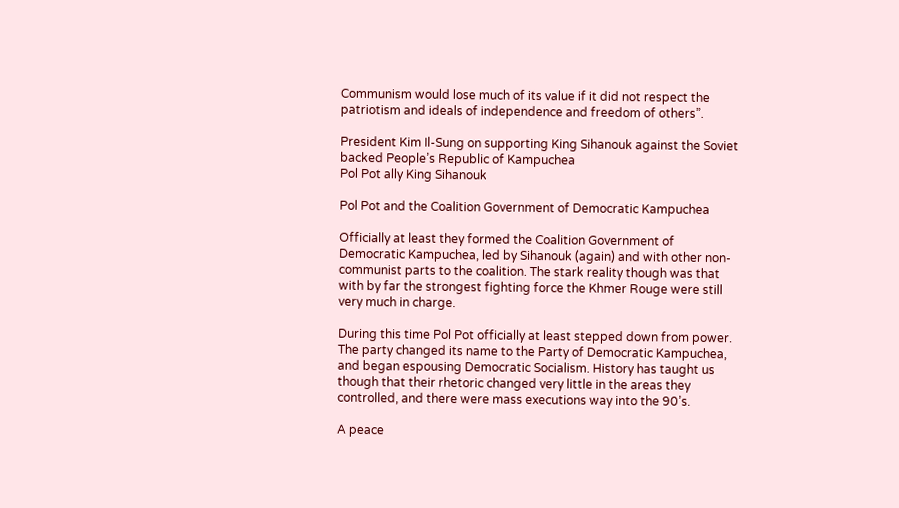Communism would lose much of its value if it did not respect the patriotism and ideals of independence and freedom of others”.

President Kim Il-Sung on supporting King Sihanouk against the Soviet backed People’s Republic of Kampuchea
Pol Pot ally King Sihanouk

Pol Pot and the Coalition Government of Democratic Kampuchea

Officially at least they formed the Coalition Government of Democratic Kampuchea, led by Sihanouk (again) and with other non-communist parts to the coalition. The stark reality though was that with by far the strongest fighting force the Khmer Rouge were still very much in charge.

During this time Pol Pot officially at least stepped down from power. The party changed its name to the Party of Democratic Kampuchea, and began espousing Democratic Socialism. History has taught us though that their rhetoric changed very little in the areas they controlled, and there were mass executions way into the 90’s.

A peace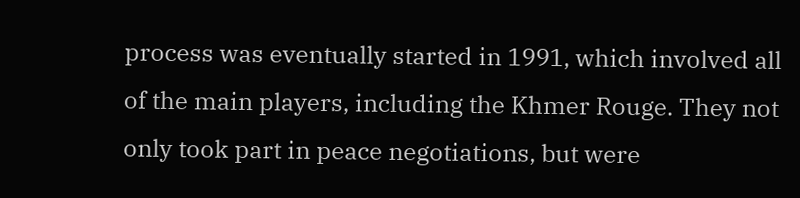process was eventually started in 1991, which involved all of the main players, including the Khmer Rouge. They not only took part in peace negotiations, but were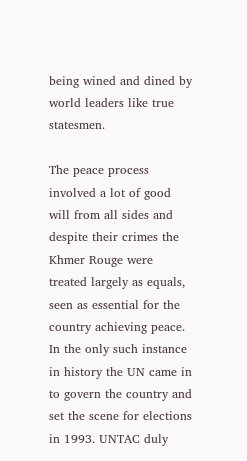being wined and dined by world leaders like true statesmen.

The peace process involved a lot of good will from all sides and despite their crimes the Khmer Rouge were treated largely as equals, seen as essential for the country achieving peace. In the only such instance in history the UN came in to govern the country and set the scene for elections in 1993. UNTAC duly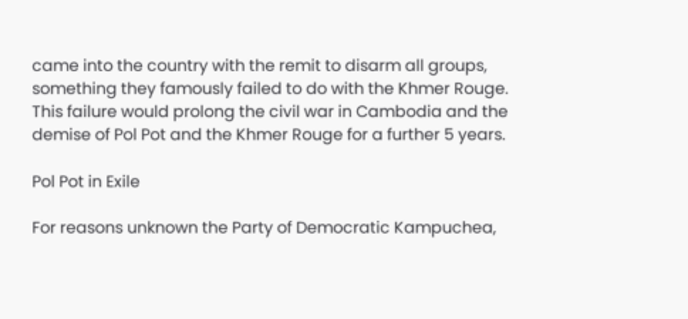came into the country with the remit to disarm all groups, something they famously failed to do with the Khmer Rouge. This failure would prolong the civil war in Cambodia and the demise of Pol Pot and the Khmer Rouge for a further 5 years.

Pol Pot in Exile

For reasons unknown the Party of Democratic Kampuchea,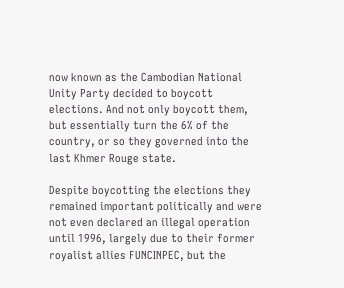now known as the Cambodian National Unity Party decided to boycott elections. And not only boycott them, but essentially turn the 6% of the country, or so they governed into the last Khmer Rouge state.

Despite boycotting the elections they remained important politically and were not even declared an illegal operation until 1996, largely due to their former royalist allies FUNCINPEC, but the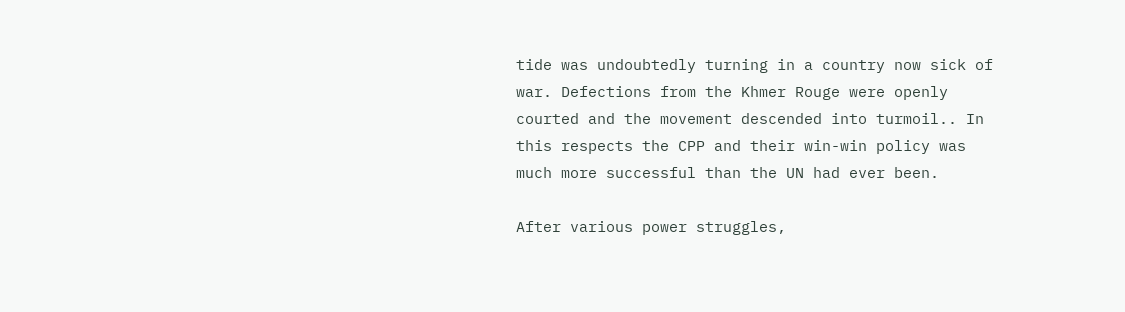tide was undoubtedly turning in a country now sick of war. Defections from the Khmer Rouge were openly courted and the movement descended into turmoil.. In this respects the CPP and their win-win policy was much more successful than the UN had ever been.

After various power struggles,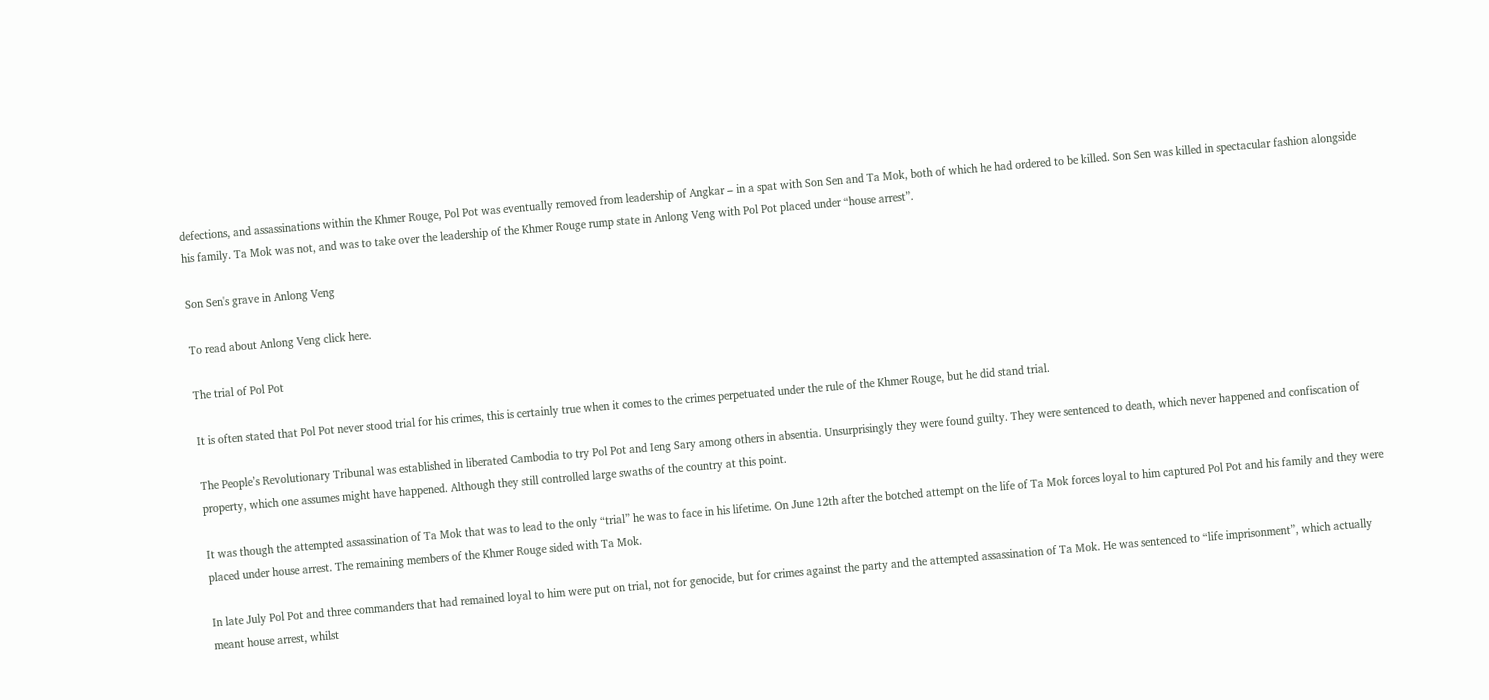defections, and assassinations within the Khmer Rouge, Pol Pot was eventually removed from leadership of Angkar – in a spat with Son Sen and Ta Mok, both of which he had ordered to be killed. Son Sen was killed in spectacular fashion alongside his family. Ta Mok was not, and was to take over the leadership of the Khmer Rouge rump state in Anlong Veng with Pol Pot placed under “house arrest”.

Son Sen's grave in Anlong Veng

To read about Anlong Veng click here.

The trial of Pol Pot

It is often stated that Pol Pot never stood trial for his crimes, this is certainly true when it comes to the crimes perpetuated under the rule of the Khmer Rouge, but he did stand trial.

The People’s Revolutionary Tribunal was established in liberated Cambodia to try Pol Pot and Ieng Sary among others in absentia. Unsurprisingly they were found guilty. They were sentenced to death, which never happened and confiscation of property, which one assumes might have happened. Although they still controlled large swaths of the country at this point.

It was though the attempted assassination of Ta Mok that was to lead to the only “trial” he was to face in his lifetime. On June 12th after the botched attempt on the life of Ta Mok forces loyal to him captured Pol Pot and his family and they were placed under house arrest. The remaining members of the Khmer Rouge sided with Ta Mok.

In late July Pol Pot and three commanders that had remained loyal to him were put on trial, not for genocide, but for crimes against the party and the attempted assassination of Ta Mok. He was sentenced to “life imprisonment”, which actually meant house arrest, whilst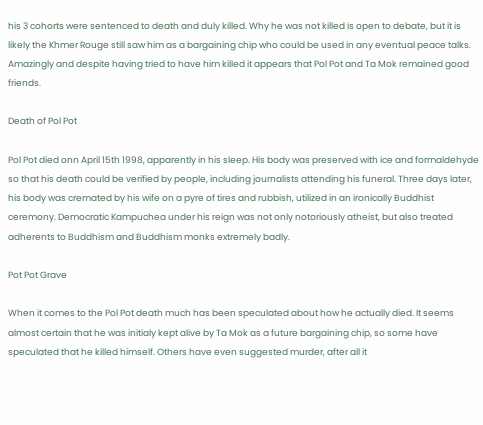his 3 cohorts were sentenced to death and duly killed. Why he was not killed is open to debate, but it is likely the Khmer Rouge still saw him as a bargaining chip who could be used in any eventual peace talks. Amazingly and despite having tried to have him killed it appears that Pol Pot and Ta Mok remained good friends.

Death of Pol Pot

Pol Pot died onn April 15th 1998, apparently in his sleep. His body was preserved with ice and formaldehyde so that his death could be verified by people, including journalists attending his funeral. Three days later, his body was cremated by his wife on a pyre of tires and rubbish, utilized in an ironically Buddhist ceremony. Democratic Kampuchea under his reign was not only notoriously atheist, but also treated adherents to Buddhism and Buddhism monks extremely badly.

Pot Pot Grave

When it comes to the Pol Pot death much has been speculated about how he actually died. It seems almost certain that he was initialy kept alive by Ta Mok as a future bargaining chip, so some have speculated that he killed himself. Others have even suggested murder, after all it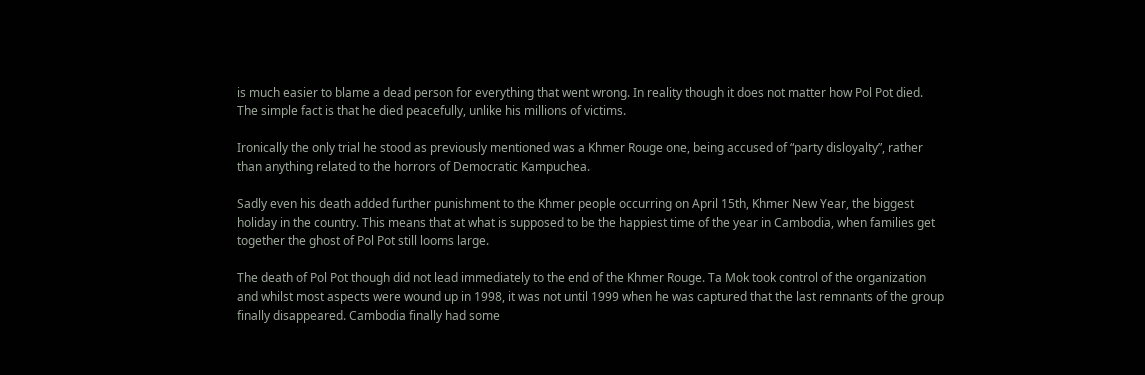is much easier to blame a dead person for everything that went wrong. In reality though it does not matter how Pol Pot died. The simple fact is that he died peacefully, unlike his millions of victims.

Ironically the only trial he stood as previously mentioned was a Khmer Rouge one, being accused of “party disloyalty”, rather than anything related to the horrors of Democratic Kampuchea.

Sadly even his death added further punishment to the Khmer people occurring on April 15th, Khmer New Year, the biggest holiday in the country. This means that at what is supposed to be the happiest time of the year in Cambodia, when families get together the ghost of Pol Pot still looms large.

The death of Pol Pot though did not lead immediately to the end of the Khmer Rouge. Ta Mok took control of the organization and whilst most aspects were wound up in 1998, it was not until 1999 when he was captured that the last remnants of the group finally disappeared. Cambodia finally had some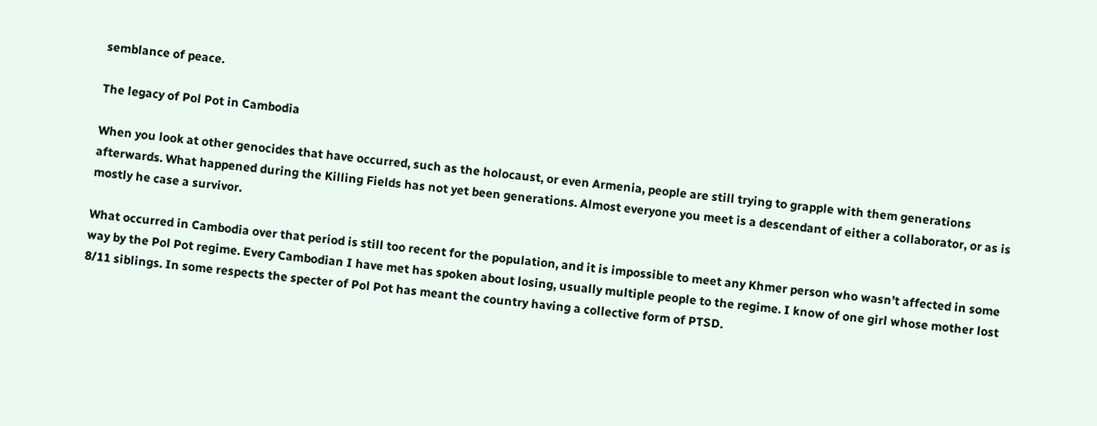semblance of peace.

The legacy of Pol Pot in Cambodia

When you look at other genocides that have occurred, such as the holocaust, or even Armenia, people are still trying to grapple with them generations afterwards. What happened during the Killing Fields has not yet been generations. Almost everyone you meet is a descendant of either a collaborator, or as is mostly he case a survivor.

What occurred in Cambodia over that period is still too recent for the population, and it is impossible to meet any Khmer person who wasn’t affected in some way by the Pol Pot regime. Every Cambodian I have met has spoken about losing, usually multiple people to the regime. I know of one girl whose mother lost 8/11 siblings. In some respects the specter of Pol Pot has meant the country having a collective form of PTSD.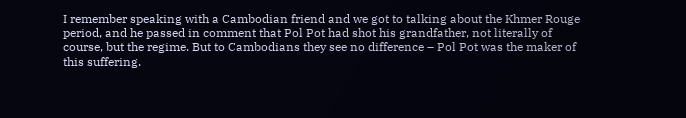I remember speaking with a Cambodian friend and we got to talking about the Khmer Rouge period, and he passed in comment that Pol Pot had shot his grandfather, not literally of course, but the regime. But to Cambodians they see no difference – Pol Pot was the maker of this suffering.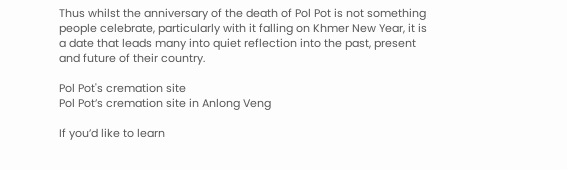Thus whilst the anniversary of the death of Pol Pot is not something people celebrate, particularly with it falling on Khmer New Year, it is a date that leads many into quiet reflection into the past, present and future of their country.

Pol Pot's cremation site
Pol Pot’s cremation site in Anlong Veng

If you’d like to learn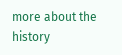more about the history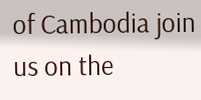of Cambodia join us on the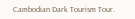Cambodian Dark Tourism Tour.